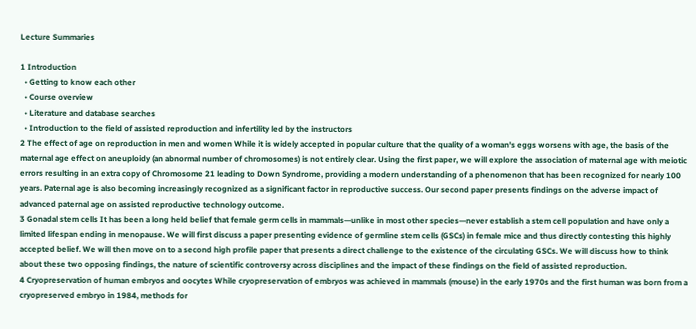Lecture Summaries

1 Introduction
  • Getting to know each other
  • Course overview
  • Literature and database searches
  • Introduction to the field of assisted reproduction and infertility led by the instructors
2 The effect of age on reproduction in men and women While it is widely accepted in popular culture that the quality of a woman's eggs worsens with age, the basis of the maternal age effect on aneuploidy (an abnormal number of chromosomes) is not entirely clear. Using the first paper, we will explore the association of maternal age with meiotic errors resulting in an extra copy of Chromosome 21 leading to Down Syndrome, providing a modern understanding of a phenomenon that has been recognized for nearly 100 years. Paternal age is also becoming increasingly recognized as a significant factor in reproductive success. Our second paper presents findings on the adverse impact of advanced paternal age on assisted reproductive technology outcome.
3 Gonadal stem cells It has been a long held belief that female germ cells in mammals—unlike in most other species—never establish a stem cell population and have only a limited lifespan ending in menopause. We will first discuss a paper presenting evidence of germline stem cells (GSCs) in female mice and thus directly contesting this highly accepted belief. We will then move on to a second high profile paper that presents a direct challenge to the existence of the circulating GSCs. We will discuss how to think about these two opposing findings, the nature of scientific controversy across disciplines and the impact of these findings on the field of assisted reproduction.
4 Cryopreservation of human embryos and oocytes While cryopreservation of embryos was achieved in mammals (mouse) in the early 1970s and the first human was born from a cryopreserved embryo in 1984, methods for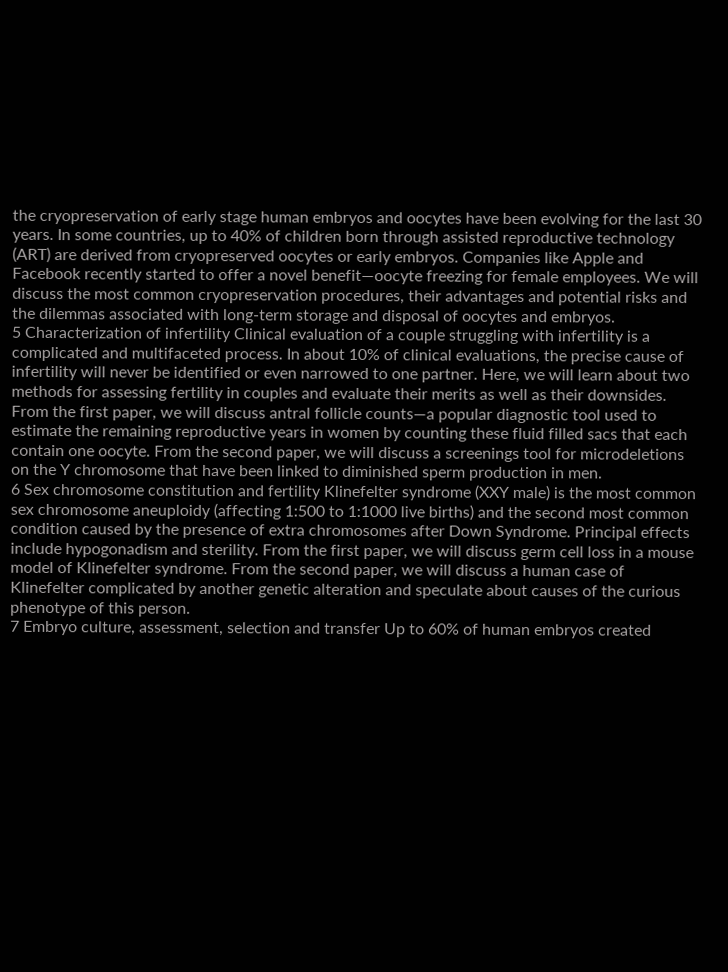the cryopreservation of early stage human embryos and oocytes have been evolving for the last 30 years. In some countries, up to 40% of children born through assisted reproductive technology (ART) are derived from cryopreserved oocytes or early embryos. Companies like Apple and Facebook recently started to offer a novel benefit—oocyte freezing for female employees. We will discuss the most common cryopreservation procedures, their advantages and potential risks and the dilemmas associated with long-term storage and disposal of oocytes and embryos.
5 Characterization of infertility Clinical evaluation of a couple struggling with infertility is a complicated and multifaceted process. In about 10% of clinical evaluations, the precise cause of infertility will never be identified or even narrowed to one partner. Here, we will learn about two methods for assessing fertility in couples and evaluate their merits as well as their downsides. From the first paper, we will discuss antral follicle counts—a popular diagnostic tool used to estimate the remaining reproductive years in women by counting these fluid filled sacs that each contain one oocyte. From the second paper, we will discuss a screenings tool for microdeletions on the Y chromosome that have been linked to diminished sperm production in men.
6 Sex chromosome constitution and fertility Klinefelter syndrome (XXY male) is the most common sex chromosome aneuploidy (affecting 1:500 to 1:1000 live births) and the second most common condition caused by the presence of extra chromosomes after Down Syndrome. Principal effects include hypogonadism and sterility. From the first paper, we will discuss germ cell loss in a mouse model of Klinefelter syndrome. From the second paper, we will discuss a human case of Klinefelter complicated by another genetic alteration and speculate about causes of the curious phenotype of this person.
7 Embryo culture, assessment, selection and transfer Up to 60% of human embryos created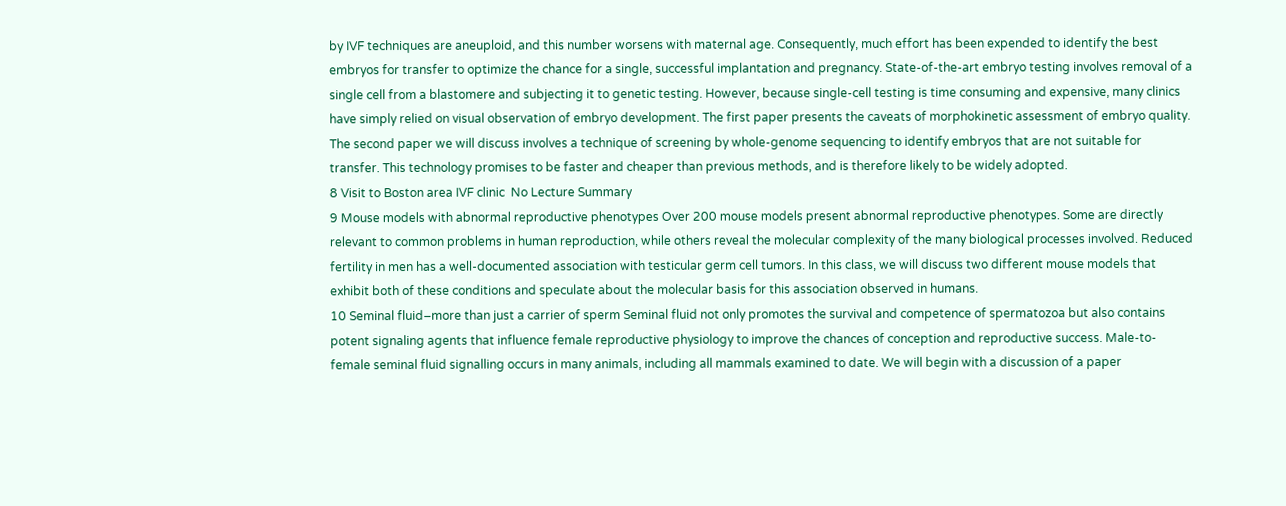by IVF techniques are aneuploid, and this number worsens with maternal age. Consequently, much effort has been expended to identify the best embryos for transfer to optimize the chance for a single, successful implantation and pregnancy. State-of-the-art embryo testing involves removal of a single cell from a blastomere and subjecting it to genetic testing. However, because single-cell testing is time consuming and expensive, many clinics have simply relied on visual observation of embryo development. The first paper presents the caveats of morphokinetic assessment of embryo quality. The second paper we will discuss involves a technique of screening by whole-genome sequencing to identify embryos that are not suitable for transfer. This technology promises to be faster and cheaper than previous methods, and is therefore likely to be widely adopted.
8 Visit to Boston area IVF clinic  No Lecture Summary
9 Mouse models with abnormal reproductive phenotypes Over 200 mouse models present abnormal reproductive phenotypes. Some are directly relevant to common problems in human reproduction, while others reveal the molecular complexity of the many biological processes involved. Reduced fertility in men has a well-documented association with testicular germ cell tumors. In this class, we will discuss two different mouse models that exhibit both of these conditions and speculate about the molecular basis for this association observed in humans.
10 Seminal fluid–more than just a carrier of sperm Seminal fluid not only promotes the survival and competence of spermatozoa but also contains potent signaling agents that influence female reproductive physiology to improve the chances of conception and reproductive success. Male-to-female seminal fluid signalling occurs in many animals, including all mammals examined to date. We will begin with a discussion of a paper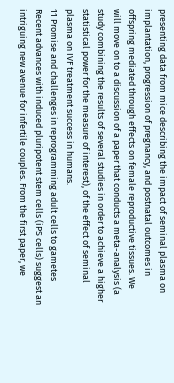presenting data from mice describing the impact of seminal plasma on implantation, progression of pregnancy, and postnatal outcomes in offspring mediated through effects on female reproductive tissues. We will move on to a discussion of a paper that conducts a meta-analysis (a study combining the results of several studies in order to achieve a higher statistical power for the measure of interest), of the effect of seminal plasma on IVF treatment success in humans.
11 Promise and challenges in reprogramming adult cells to gametes Recent advances with induced pluripotent stem cells (iPS cells) suggest an intriguing new avenue for infertile couples. From the first paper, we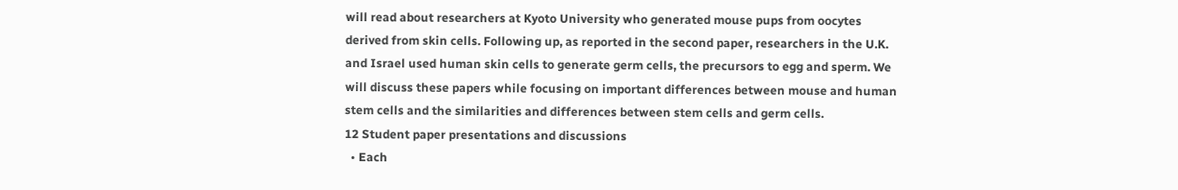will read about researchers at Kyoto University who generated mouse pups from oocytes derived from skin cells. Following up, as reported in the second paper, researchers in the U.K. and Israel used human skin cells to generate germ cells, the precursors to egg and sperm. We will discuss these papers while focusing on important differences between mouse and human stem cells and the similarities and differences between stem cells and germ cells.
12 Student paper presentations and discussions
  • Each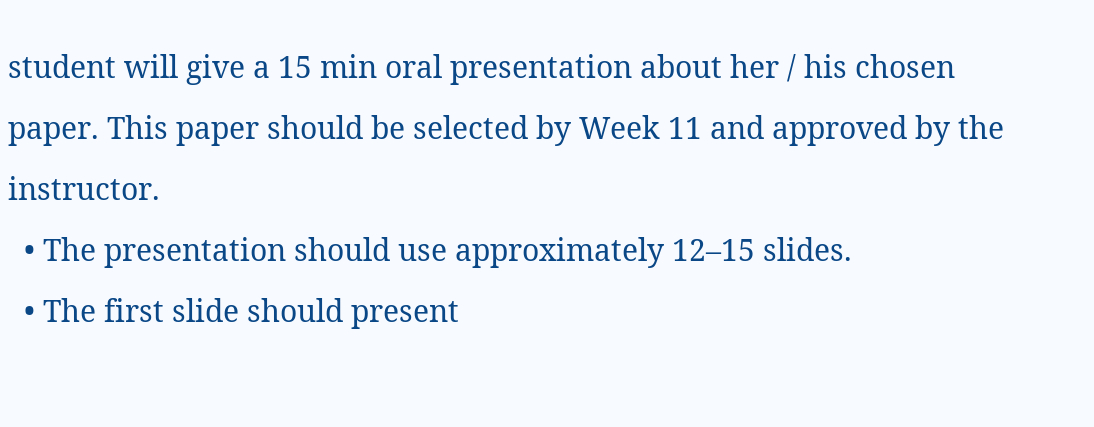student will give a 15 min oral presentation about her / his chosen paper. This paper should be selected by Week 11 and approved by the instructor.
  • The presentation should use approximately 12–15 slides.
  • The first slide should present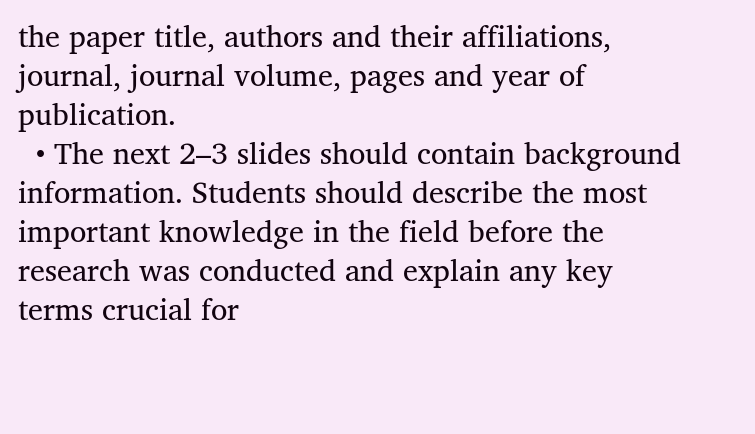the paper title, authors and their affiliations, journal, journal volume, pages and year of publication.
  • The next 2–3 slides should contain background information. Students should describe the most important knowledge in the field before the research was conducted and explain any key terms crucial for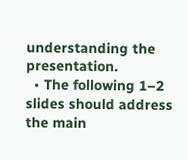understanding the presentation.
  • The following 1–2 slides should address the main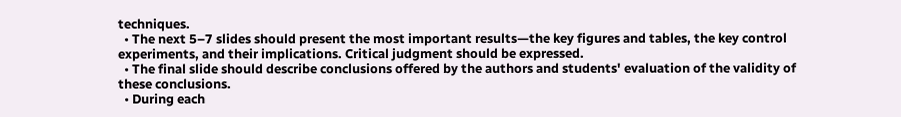techniques.
  • The next 5–7 slides should present the most important results—the key figures and tables, the key control experiments, and their implications. Critical judgment should be expressed.
  • The final slide should describe conclusions offered by the authors and students' evaluation of the validity of these conclusions.
  • During each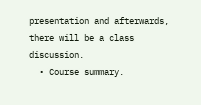presentation and afterwards, there will be a class discussion.
  • Course summary.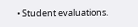• Student evaluations.